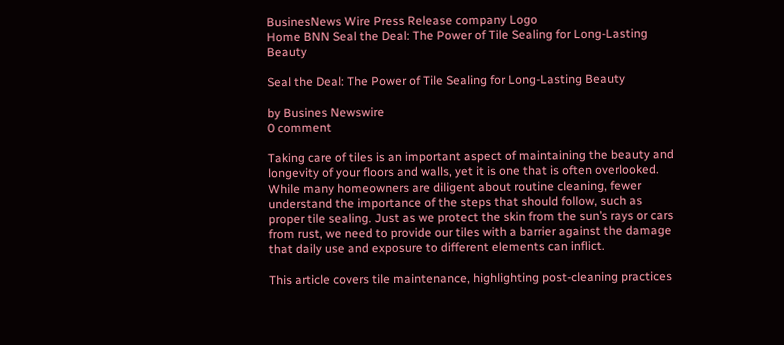BusinesNews Wire Press Release company Logo
Home BNN Seal the Deal: The Power of Tile Sealing for Long-Lasting Beauty

Seal the Deal: The Power of Tile Sealing for Long-Lasting Beauty

by Busines Newswire
0 comment

Taking care of tiles is an important aspect of maintaining the beauty and longevity of your floors and walls, yet it is one that is often overlooked. While many homeowners are diligent about routine cleaning, fewer understand the importance of the steps that should follow, such as proper tile sealing. Just as we protect the skin from the sun’s rays or cars from rust, we need to provide our tiles with a barrier against the damage that daily use and exposure to different elements can inflict.

This article covers tile maintenance, highlighting post-cleaning practices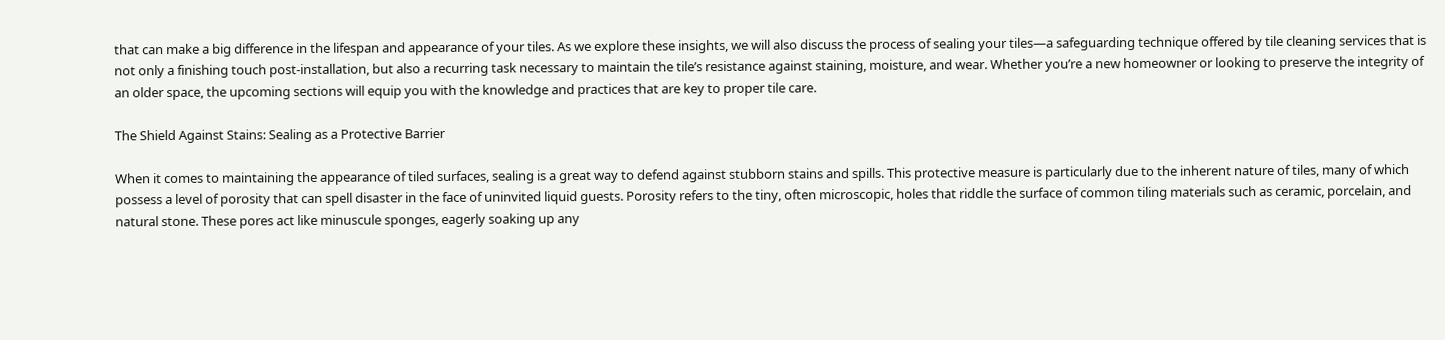that can make a big difference in the lifespan and appearance of your tiles. As we explore these insights, we will also discuss the process of sealing your tiles—a safeguarding technique offered by tile cleaning services that is not only a finishing touch post-installation, but also a recurring task necessary to maintain the tile’s resistance against staining, moisture, and wear. Whether you’re a new homeowner or looking to preserve the integrity of an older space, the upcoming sections will equip you with the knowledge and practices that are key to proper tile care.

The Shield Against Stains: Sealing as a Protective Barrier

When it comes to maintaining the appearance of tiled surfaces, sealing is a great way to defend against stubborn stains and spills. This protective measure is particularly due to the inherent nature of tiles, many of which possess a level of porosity that can spell disaster in the face of uninvited liquid guests. Porosity refers to the tiny, often microscopic, holes that riddle the surface of common tiling materials such as ceramic, porcelain, and natural stone. These pores act like minuscule sponges, eagerly soaking up any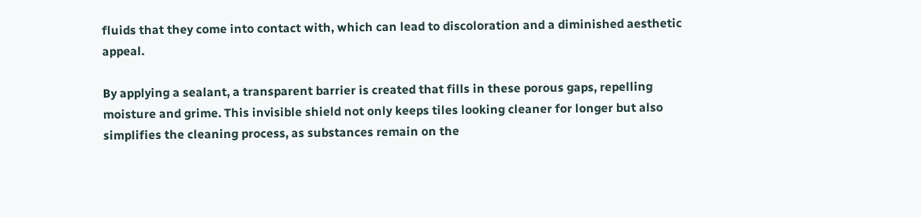fluids that they come into contact with, which can lead to discoloration and a diminished aesthetic appeal.

By applying a sealant, a transparent barrier is created that fills in these porous gaps, repelling moisture and grime. This invisible shield not only keeps tiles looking cleaner for longer but also simplifies the cleaning process, as substances remain on the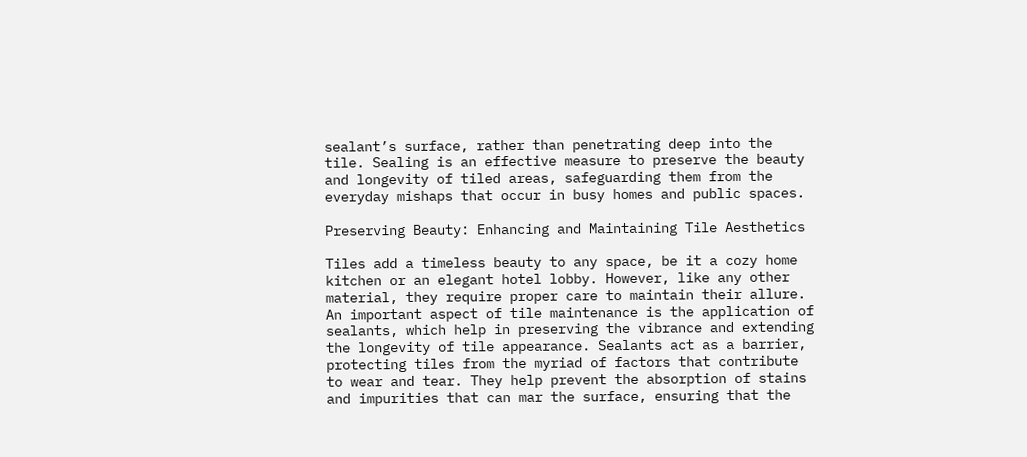sealant’s surface, rather than penetrating deep into the tile. Sealing is an effective measure to preserve the beauty and longevity of tiled areas, safeguarding them from the everyday mishaps that occur in busy homes and public spaces.

Preserving Beauty: Enhancing and Maintaining Tile Aesthetics

Tiles add a timeless beauty to any space, be it a cozy home kitchen or an elegant hotel lobby. However, like any other material, they require proper care to maintain their allure. An important aspect of tile maintenance is the application of sealants, which help in preserving the vibrance and extending the longevity of tile appearance. Sealants act as a barrier, protecting tiles from the myriad of factors that contribute to wear and tear. They help prevent the absorption of stains and impurities that can mar the surface, ensuring that the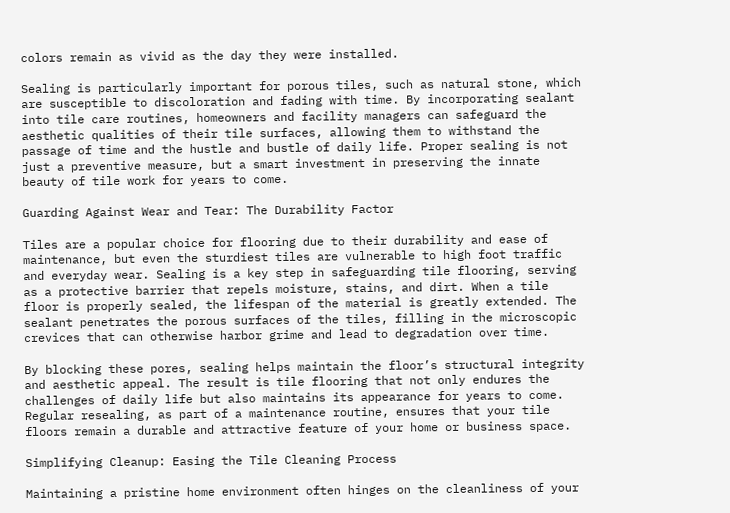colors remain as vivid as the day they were installed.

Sealing is particularly important for porous tiles, such as natural stone, which are susceptible to discoloration and fading with time. By incorporating sealant into tile care routines, homeowners and facility managers can safeguard the aesthetic qualities of their tile surfaces, allowing them to withstand the passage of time and the hustle and bustle of daily life. Proper sealing is not just a preventive measure, but a smart investment in preserving the innate beauty of tile work for years to come.

Guarding Against Wear and Tear: The Durability Factor

Tiles are a popular choice for flooring due to their durability and ease of maintenance, but even the sturdiest tiles are vulnerable to high foot traffic and everyday wear. Sealing is a key step in safeguarding tile flooring, serving as a protective barrier that repels moisture, stains, and dirt. When a tile floor is properly sealed, the lifespan of the material is greatly extended. The sealant penetrates the porous surfaces of the tiles, filling in the microscopic crevices that can otherwise harbor grime and lead to degradation over time.

By blocking these pores, sealing helps maintain the floor’s structural integrity and aesthetic appeal. The result is tile flooring that not only endures the challenges of daily life but also maintains its appearance for years to come. Regular resealing, as part of a maintenance routine, ensures that your tile floors remain a durable and attractive feature of your home or business space.

Simplifying Cleanup: Easing the Tile Cleaning Process

Maintaining a pristine home environment often hinges on the cleanliness of your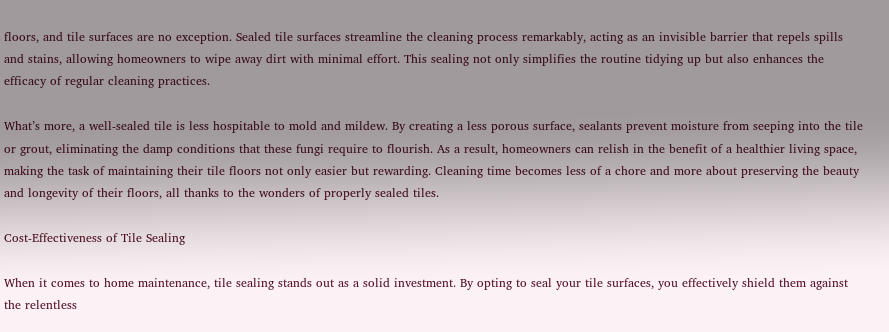floors, and tile surfaces are no exception. Sealed tile surfaces streamline the cleaning process remarkably, acting as an invisible barrier that repels spills and stains, allowing homeowners to wipe away dirt with minimal effort. This sealing not only simplifies the routine tidying up but also enhances the efficacy of regular cleaning practices.

What’s more, a well-sealed tile is less hospitable to mold and mildew. By creating a less porous surface, sealants prevent moisture from seeping into the tile or grout, eliminating the damp conditions that these fungi require to flourish. As a result, homeowners can relish in the benefit of a healthier living space, making the task of maintaining their tile floors not only easier but rewarding. Cleaning time becomes less of a chore and more about preserving the beauty and longevity of their floors, all thanks to the wonders of properly sealed tiles.

Cost-Effectiveness of Tile Sealing

When it comes to home maintenance, tile sealing stands out as a solid investment. By opting to seal your tile surfaces, you effectively shield them against the relentless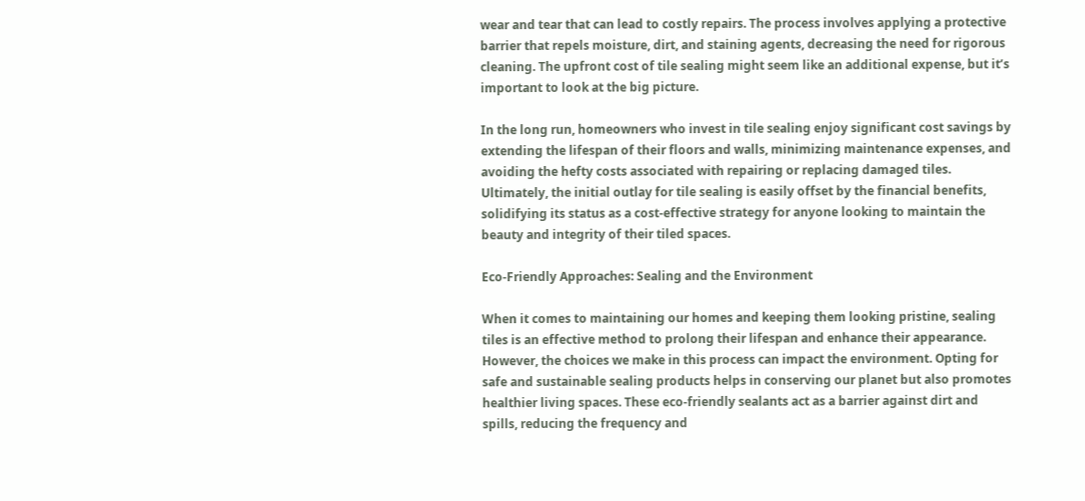wear and tear that can lead to costly repairs. The process involves applying a protective barrier that repels moisture, dirt, and staining agents, decreasing the need for rigorous cleaning. The upfront cost of tile sealing might seem like an additional expense, but it’s important to look at the big picture.

In the long run, homeowners who invest in tile sealing enjoy significant cost savings by extending the lifespan of their floors and walls, minimizing maintenance expenses, and avoiding the hefty costs associated with repairing or replacing damaged tiles. Ultimately, the initial outlay for tile sealing is easily offset by the financial benefits, solidifying its status as a cost-effective strategy for anyone looking to maintain the beauty and integrity of their tiled spaces.

Eco-Friendly Approaches: Sealing and the Environment

When it comes to maintaining our homes and keeping them looking pristine, sealing tiles is an effective method to prolong their lifespan and enhance their appearance. However, the choices we make in this process can impact the environment. Opting for safe and sustainable sealing products helps in conserving our planet but also promotes healthier living spaces. These eco-friendly sealants act as a barrier against dirt and spills, reducing the frequency and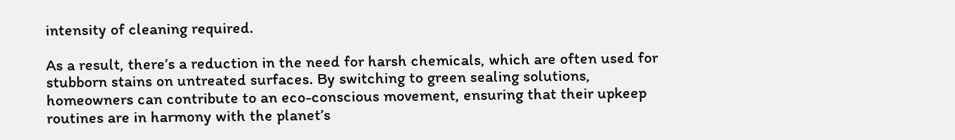intensity of cleaning required.

As a result, there’s a reduction in the need for harsh chemicals, which are often used for stubborn stains on untreated surfaces. By switching to green sealing solutions, homeowners can contribute to an eco-conscious movement, ensuring that their upkeep routines are in harmony with the planet’s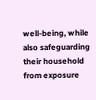well-being, while also safeguarding their household from exposure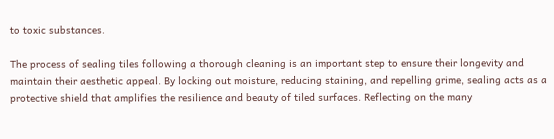to toxic substances.

The process of sealing tiles following a thorough cleaning is an important step to ensure their longevity and maintain their aesthetic appeal. By locking out moisture, reducing staining, and repelling grime, sealing acts as a protective shield that amplifies the resilience and beauty of tiled surfaces. Reflecting on the many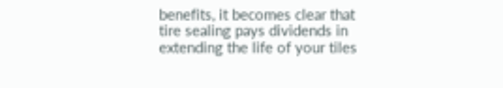benefits, it becomes clear that tire sealing pays dividends in extending the life of your tiles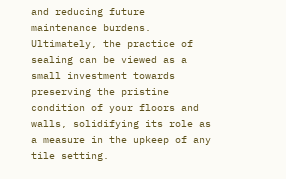and reducing future maintenance burdens. Ultimately, the practice of sealing can be viewed as a small investment towards preserving the pristine condition of your floors and walls, solidifying its role as a measure in the upkeep of any tile setting.